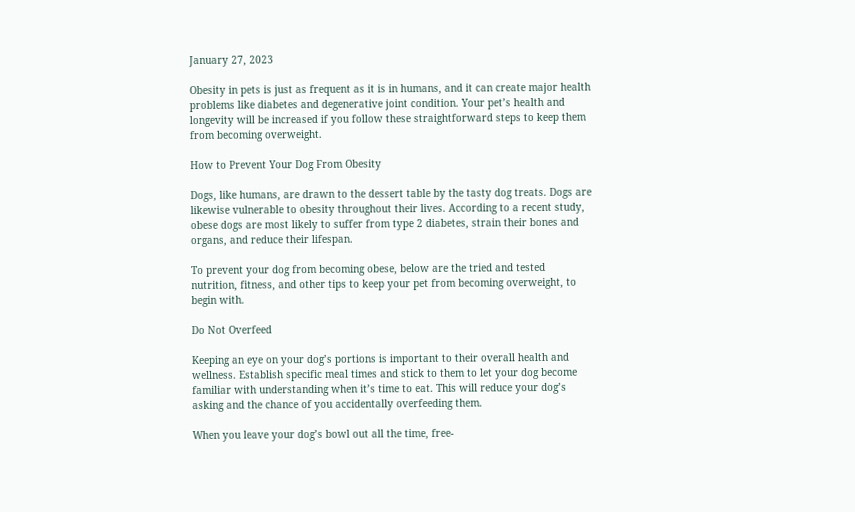January 27, 2023

Obesity in pets is just as frequent as it is in humans, and it can create major health problems like diabetes and degenerative joint condition. Your pet’s health and longevity will be increased if you follow these straightforward steps to keep them from becoming overweight.

How to Prevent Your Dog From Obesity

Dogs, like humans, are drawn to the dessert table by the tasty dog treats. Dogs are likewise vulnerable to obesity throughout their lives. According to a recent study, obese dogs are most likely to suffer from type 2 diabetes, strain their bones and organs, and reduce their lifespan.

To prevent your dog from becoming obese, below are the tried and tested nutrition, fitness, and other tips to keep your pet from becoming overweight, to begin with.

Do Not Overfeed

Keeping an eye on your dog’s portions is important to their overall health and wellness. Establish specific meal times and stick to them to let your dog become familiar with understanding when it’s time to eat. This will reduce your dog’s asking and the chance of you accidentally overfeeding them.

When you leave your dog’s bowl out all the time, free-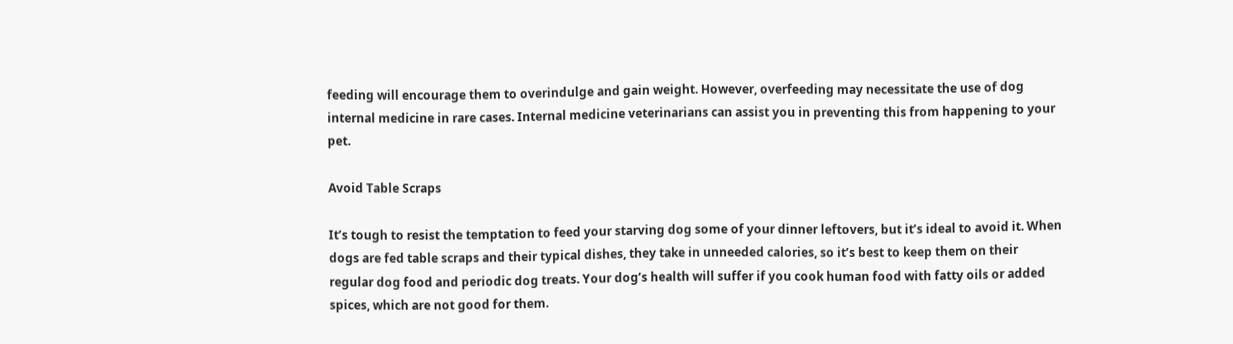feeding will encourage them to overindulge and gain weight. However, overfeeding may necessitate the use of dog internal medicine in rare cases. Internal medicine veterinarians can assist you in preventing this from happening to your pet.

Avoid Table Scraps

It’s tough to resist the temptation to feed your starving dog some of your dinner leftovers, but it’s ideal to avoid it. When dogs are fed table scraps and their typical dishes, they take in unneeded calories, so it’s best to keep them on their regular dog food and periodic dog treats. Your dog’s health will suffer if you cook human food with fatty oils or added spices, which are not good for them.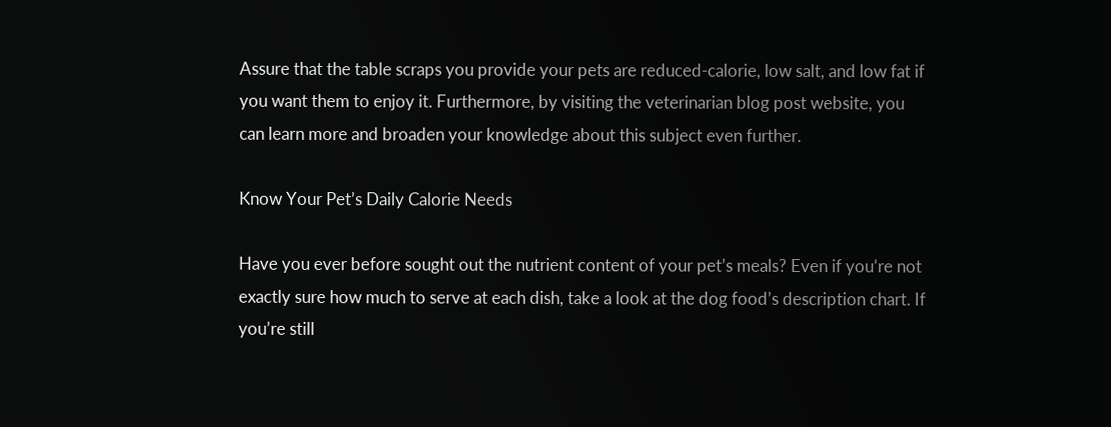Assure that the table scraps you provide your pets are reduced-calorie, low salt, and low fat if you want them to enjoy it. Furthermore, by visiting the veterinarian blog post website, you can learn more and broaden your knowledge about this subject even further.

Know Your Pet’s Daily Calorie Needs

Have you ever before sought out the nutrient content of your pet’s meals? Even if you’re not exactly sure how much to serve at each dish, take a look at the dog food’s description chart. If you’re still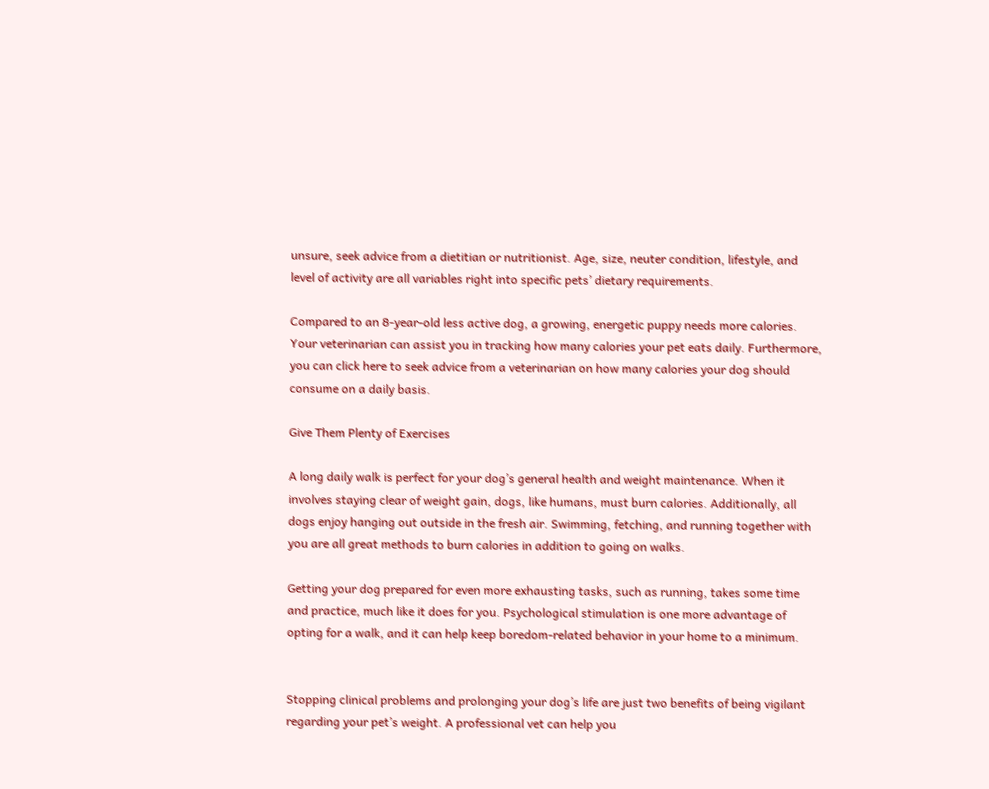unsure, seek advice from a dietitian or nutritionist. Age, size, neuter condition, lifestyle, and level of activity are all variables right into specific pets’ dietary requirements.

Compared to an 8-year-old less active dog, a growing, energetic puppy needs more calories. Your veterinarian can assist you in tracking how many calories your pet eats daily. Furthermore, you can click here to seek advice from a veterinarian on how many calories your dog should consume on a daily basis.

Give Them Plenty of Exercises

A long daily walk is perfect for your dog’s general health and weight maintenance. When it involves staying clear of weight gain, dogs, like humans, must burn calories. Additionally, all dogs enjoy hanging out outside in the fresh air. Swimming, fetching, and running together with you are all great methods to burn calories in addition to going on walks.

Getting your dog prepared for even more exhausting tasks, such as running, takes some time and practice, much like it does for you. Psychological stimulation is one more advantage of opting for a walk, and it can help keep boredom-related behavior in your home to a minimum.


Stopping clinical problems and prolonging your dog’s life are just two benefits of being vigilant regarding your pet’s weight. A professional vet can help you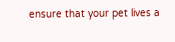ensure that your pet lives a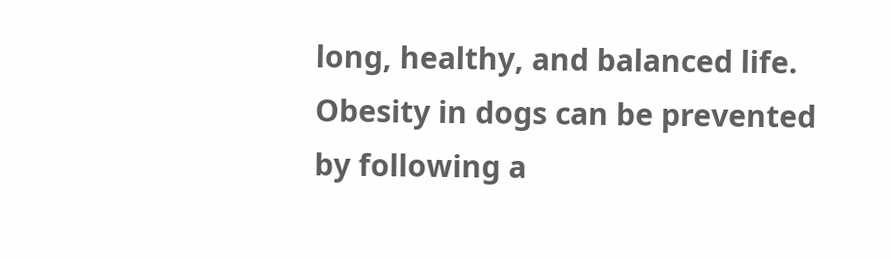long, healthy, and balanced life. Obesity in dogs can be prevented by following a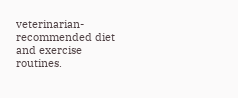veterinarian-recommended diet and exercise routines.